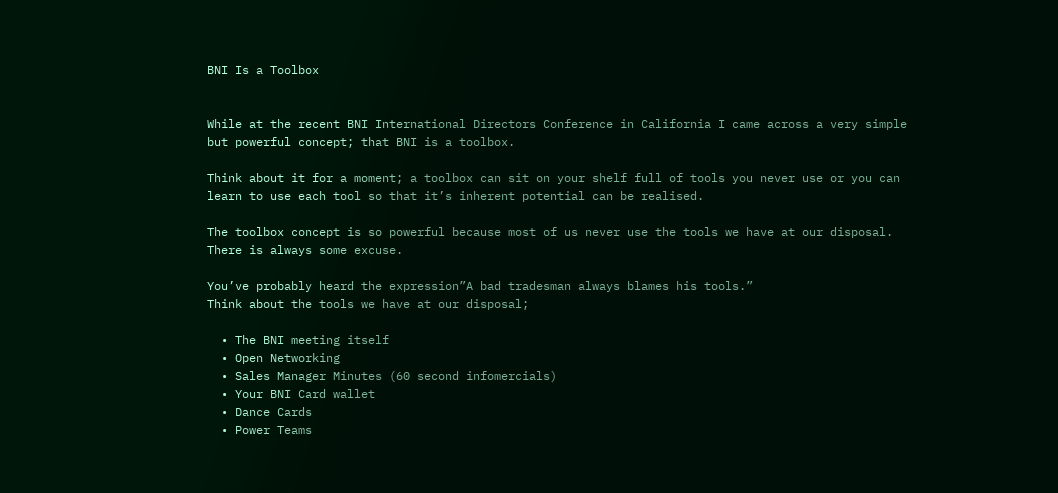BNI Is a Toolbox


While at the recent BNI International Directors Conference in California I came across a very simple but powerful concept; that BNI is a toolbox.

Think about it for a moment; a toolbox can sit on your shelf full of tools you never use or you can learn to use each tool so that it’s inherent potential can be realised.

The toolbox concept is so powerful because most of us never use the tools we have at our disposal.
There is always some excuse.

You’ve probably heard the expression”A bad tradesman always blames his tools.”
Think about the tools we have at our disposal;

  • The BNI meeting itself
  • Open Networking
  • Sales Manager Minutes (60 second infomercials)
  • Your BNI Card wallet
  • Dance Cards
  • Power Teams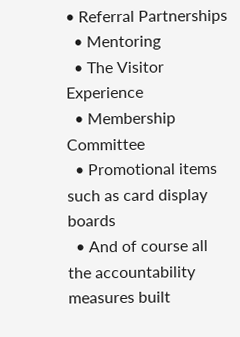• Referral Partnerships
  • Mentoring
  • The Visitor Experience
  • Membership Committee
  • Promotional items such as card display boards
  • And of course all the accountability measures built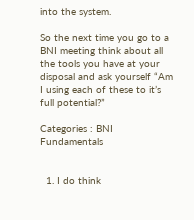into the system.

So the next time you go to a BNI meeting think about all the tools you have at your disposal and ask yourself “Am I using each of these to it’s full potential?”

Categories : BNI Fundamentals


  1. I do think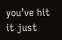you’ve hit it just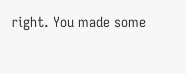right. You made some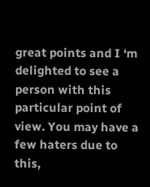great points and I ‘m delighted to see a person with this particular point of view. You may have a few haters due to this,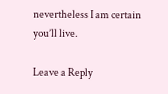nevertheless I am certain you’ll live.

Leave a Reply